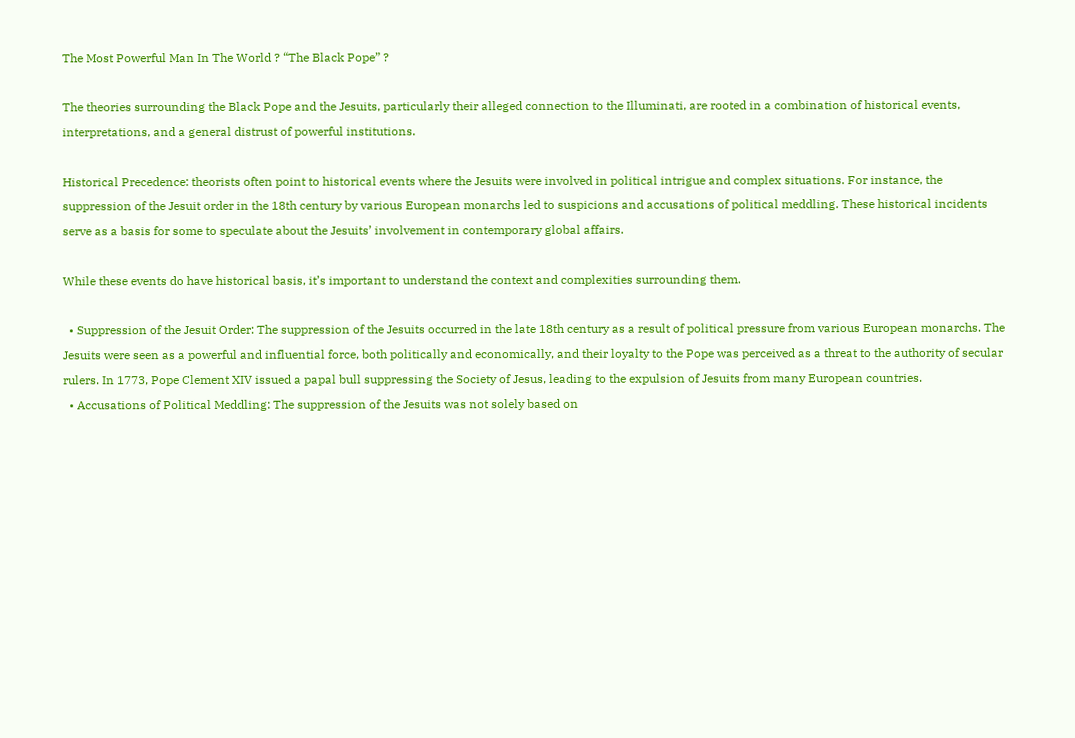The Most Powerful Man In The World ? “The Black Pope” ?

The theories surrounding the Black Pope and the Jesuits, particularly their alleged connection to the Illuminati, are rooted in a combination of historical events, interpretations, and a general distrust of powerful institutions.

Historical Precedence: theorists often point to historical events where the Jesuits were involved in political intrigue and complex situations. For instance, the suppression of the Jesuit order in the 18th century by various European monarchs led to suspicions and accusations of political meddling. These historical incidents serve as a basis for some to speculate about the Jesuits’ involvement in contemporary global affairs.

While these events do have historical basis, it’s important to understand the context and complexities surrounding them.

  • Suppression of the Jesuit Order: The suppression of the Jesuits occurred in the late 18th century as a result of political pressure from various European monarchs. The Jesuits were seen as a powerful and influential force, both politically and economically, and their loyalty to the Pope was perceived as a threat to the authority of secular rulers. In 1773, Pope Clement XIV issued a papal bull suppressing the Society of Jesus, leading to the expulsion of Jesuits from many European countries.
  • Accusations of Political Meddling: The suppression of the Jesuits was not solely based on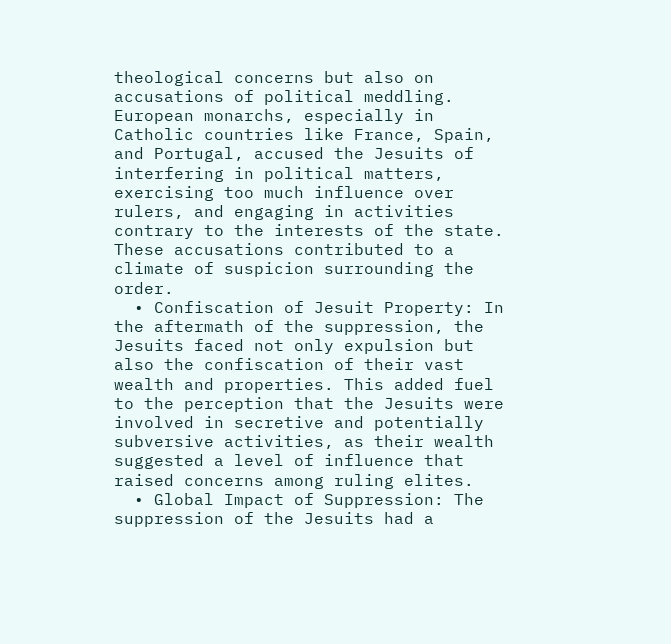theological concerns but also on accusations of political meddling. European monarchs, especially in Catholic countries like France, Spain, and Portugal, accused the Jesuits of interfering in political matters, exercising too much influence over rulers, and engaging in activities contrary to the interests of the state. These accusations contributed to a climate of suspicion surrounding the order.
  • Confiscation of Jesuit Property: In the aftermath of the suppression, the Jesuits faced not only expulsion but also the confiscation of their vast wealth and properties. This added fuel to the perception that the Jesuits were involved in secretive and potentially subversive activities, as their wealth suggested a level of influence that raised concerns among ruling elites.
  • Global Impact of Suppression: The suppression of the Jesuits had a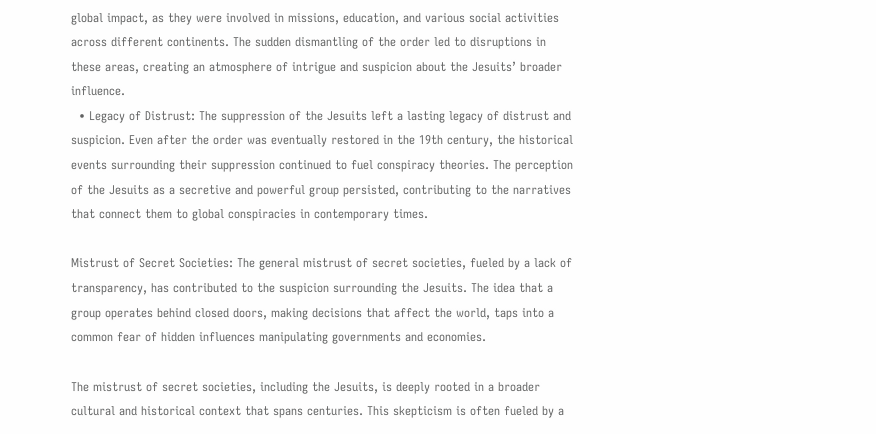global impact, as they were involved in missions, education, and various social activities across different continents. The sudden dismantling of the order led to disruptions in these areas, creating an atmosphere of intrigue and suspicion about the Jesuits’ broader influence.
  • Legacy of Distrust: The suppression of the Jesuits left a lasting legacy of distrust and suspicion. Even after the order was eventually restored in the 19th century, the historical events surrounding their suppression continued to fuel conspiracy theories. The perception of the Jesuits as a secretive and powerful group persisted, contributing to the narratives that connect them to global conspiracies in contemporary times.

Mistrust of Secret Societies: The general mistrust of secret societies, fueled by a lack of transparency, has contributed to the suspicion surrounding the Jesuits. The idea that a group operates behind closed doors, making decisions that affect the world, taps into a common fear of hidden influences manipulating governments and economies.

The mistrust of secret societies, including the Jesuits, is deeply rooted in a broader cultural and historical context that spans centuries. This skepticism is often fueled by a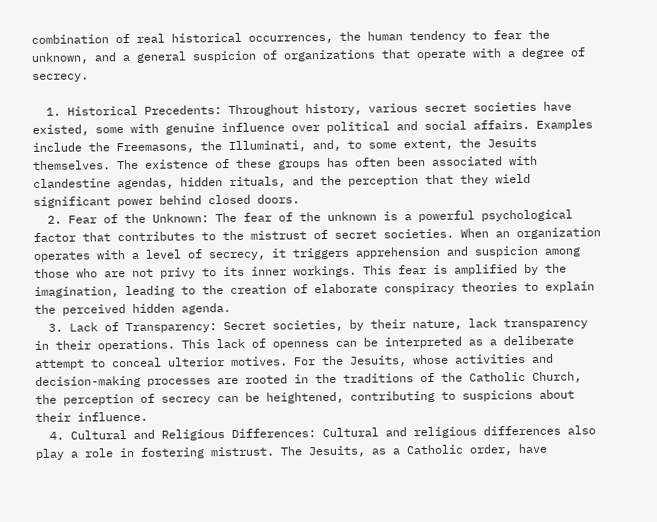combination of real historical occurrences, the human tendency to fear the unknown, and a general suspicion of organizations that operate with a degree of secrecy.

  1. Historical Precedents: Throughout history, various secret societies have existed, some with genuine influence over political and social affairs. Examples include the Freemasons, the Illuminati, and, to some extent, the Jesuits themselves. The existence of these groups has often been associated with clandestine agendas, hidden rituals, and the perception that they wield significant power behind closed doors.
  2. Fear of the Unknown: The fear of the unknown is a powerful psychological factor that contributes to the mistrust of secret societies. When an organization operates with a level of secrecy, it triggers apprehension and suspicion among those who are not privy to its inner workings. This fear is amplified by the imagination, leading to the creation of elaborate conspiracy theories to explain the perceived hidden agenda.
  3. Lack of Transparency: Secret societies, by their nature, lack transparency in their operations. This lack of openness can be interpreted as a deliberate attempt to conceal ulterior motives. For the Jesuits, whose activities and decision-making processes are rooted in the traditions of the Catholic Church, the perception of secrecy can be heightened, contributing to suspicions about their influence.
  4. Cultural and Religious Differences: Cultural and religious differences also play a role in fostering mistrust. The Jesuits, as a Catholic order, have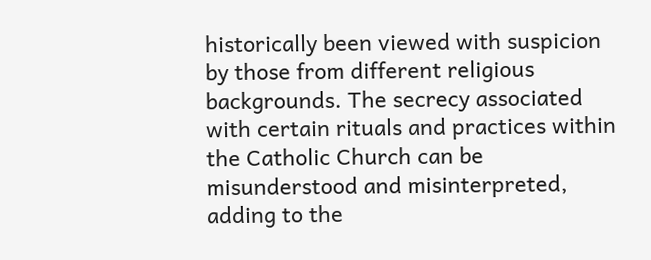historically been viewed with suspicion by those from different religious backgrounds. The secrecy associated with certain rituals and practices within the Catholic Church can be misunderstood and misinterpreted, adding to the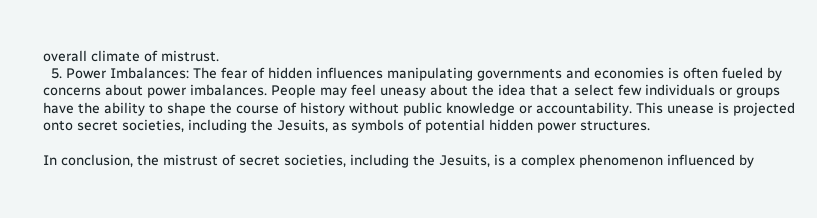overall climate of mistrust.
  5. Power Imbalances: The fear of hidden influences manipulating governments and economies is often fueled by concerns about power imbalances. People may feel uneasy about the idea that a select few individuals or groups have the ability to shape the course of history without public knowledge or accountability. This unease is projected onto secret societies, including the Jesuits, as symbols of potential hidden power structures.

In conclusion, the mistrust of secret societies, including the Jesuits, is a complex phenomenon influenced by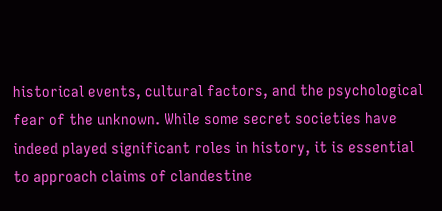historical events, cultural factors, and the psychological fear of the unknown. While some secret societies have indeed played significant roles in history, it is essential to approach claims of clandestine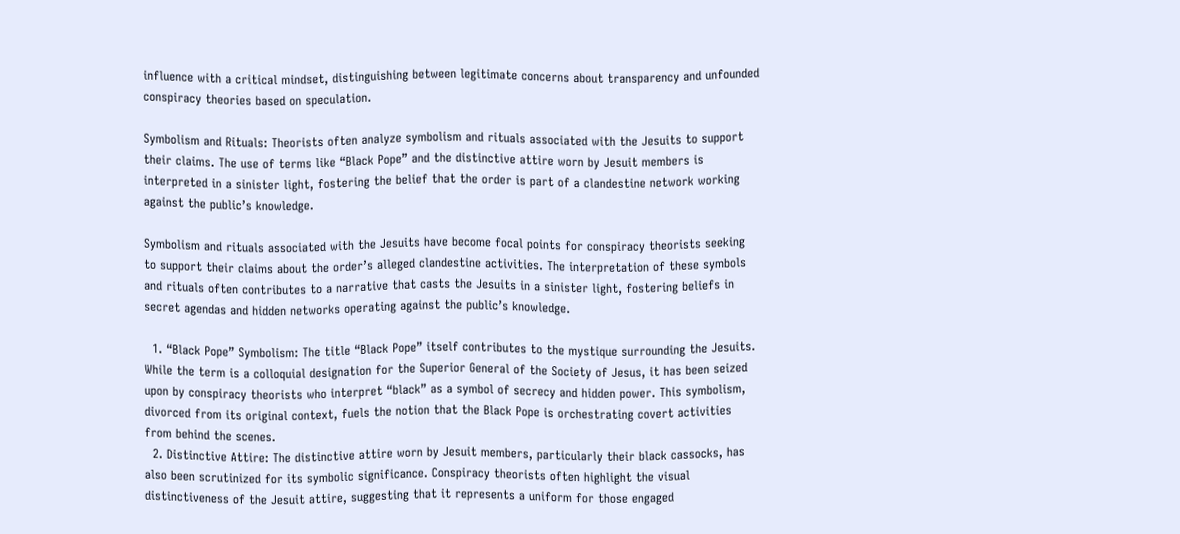influence with a critical mindset, distinguishing between legitimate concerns about transparency and unfounded conspiracy theories based on speculation.

Symbolism and Rituals: Theorists often analyze symbolism and rituals associated with the Jesuits to support their claims. The use of terms like “Black Pope” and the distinctive attire worn by Jesuit members is interpreted in a sinister light, fostering the belief that the order is part of a clandestine network working against the public’s knowledge.

Symbolism and rituals associated with the Jesuits have become focal points for conspiracy theorists seeking to support their claims about the order’s alleged clandestine activities. The interpretation of these symbols and rituals often contributes to a narrative that casts the Jesuits in a sinister light, fostering beliefs in secret agendas and hidden networks operating against the public’s knowledge.

  1. “Black Pope” Symbolism: The title “Black Pope” itself contributes to the mystique surrounding the Jesuits. While the term is a colloquial designation for the Superior General of the Society of Jesus, it has been seized upon by conspiracy theorists who interpret “black” as a symbol of secrecy and hidden power. This symbolism, divorced from its original context, fuels the notion that the Black Pope is orchestrating covert activities from behind the scenes.
  2. Distinctive Attire: The distinctive attire worn by Jesuit members, particularly their black cassocks, has also been scrutinized for its symbolic significance. Conspiracy theorists often highlight the visual distinctiveness of the Jesuit attire, suggesting that it represents a uniform for those engaged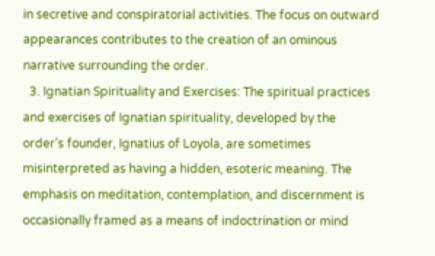in secretive and conspiratorial activities. The focus on outward appearances contributes to the creation of an ominous narrative surrounding the order.
  3. Ignatian Spirituality and Exercises: The spiritual practices and exercises of Ignatian spirituality, developed by the order’s founder, Ignatius of Loyola, are sometimes misinterpreted as having a hidden, esoteric meaning. The emphasis on meditation, contemplation, and discernment is occasionally framed as a means of indoctrination or mind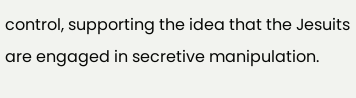control, supporting the idea that the Jesuits are engaged in secretive manipulation.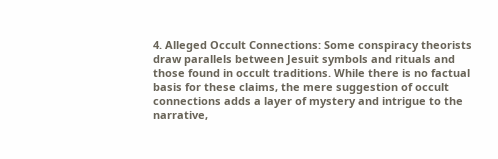4. Alleged Occult Connections: Some conspiracy theorists draw parallels between Jesuit symbols and rituals and those found in occult traditions. While there is no factual basis for these claims, the mere suggestion of occult connections adds a layer of mystery and intrigue to the narrative,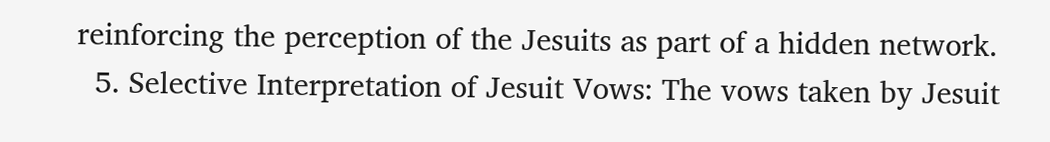reinforcing the perception of the Jesuits as part of a hidden network.
  5. Selective Interpretation of Jesuit Vows: The vows taken by Jesuit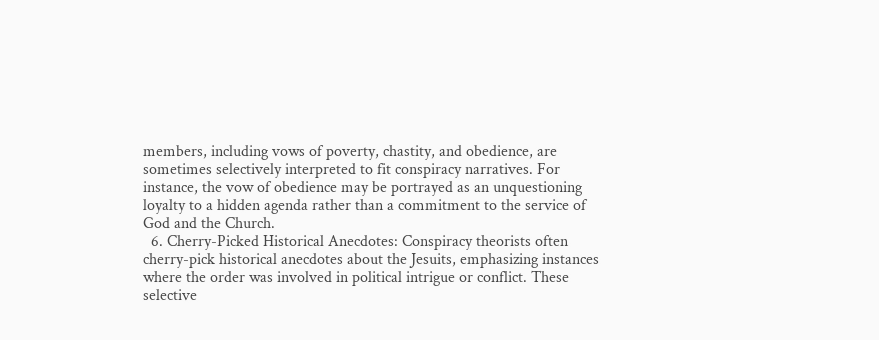members, including vows of poverty, chastity, and obedience, are sometimes selectively interpreted to fit conspiracy narratives. For instance, the vow of obedience may be portrayed as an unquestioning loyalty to a hidden agenda rather than a commitment to the service of God and the Church.
  6. Cherry-Picked Historical Anecdotes: Conspiracy theorists often cherry-pick historical anecdotes about the Jesuits, emphasizing instances where the order was involved in political intrigue or conflict. These selective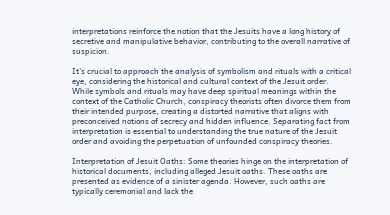interpretations reinforce the notion that the Jesuits have a long history of secretive and manipulative behavior, contributing to the overall narrative of suspicion.

It’s crucial to approach the analysis of symbolism and rituals with a critical eye, considering the historical and cultural context of the Jesuit order. While symbols and rituals may have deep spiritual meanings within the context of the Catholic Church, conspiracy theorists often divorce them from their intended purpose, creating a distorted narrative that aligns with preconceived notions of secrecy and hidden influence. Separating fact from interpretation is essential to understanding the true nature of the Jesuit order and avoiding the perpetuation of unfounded conspiracy theories.

Interpretation of Jesuit Oaths: Some theories hinge on the interpretation of historical documents, including alleged Jesuit oaths. These oaths are presented as evidence of a sinister agenda. However, such oaths are typically ceremonial and lack the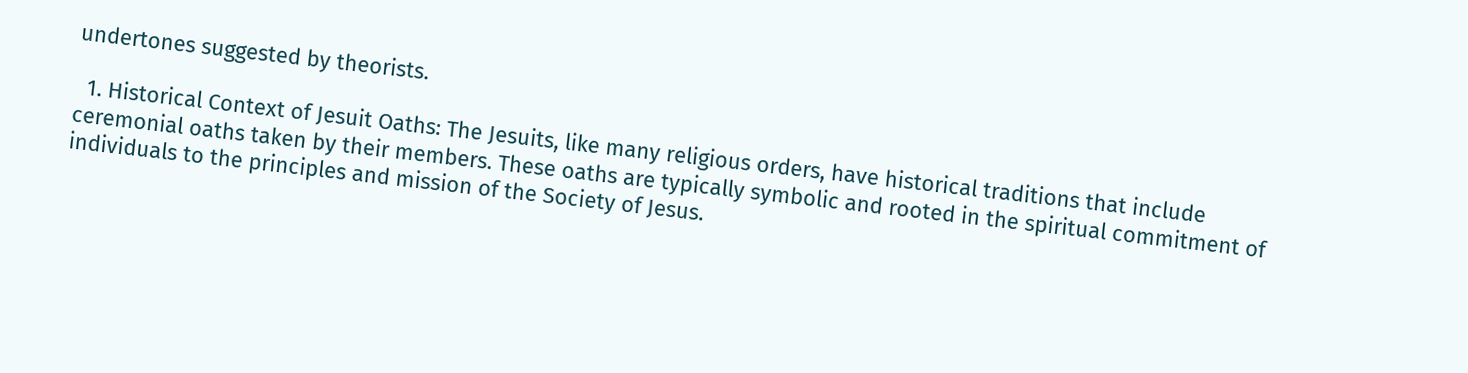undertones suggested by theorists.

  1. Historical Context of Jesuit Oaths: The Jesuits, like many religious orders, have historical traditions that include ceremonial oaths taken by their members. These oaths are typically symbolic and rooted in the spiritual commitment of individuals to the principles and mission of the Society of Jesus.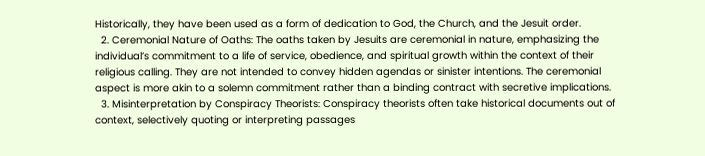Historically, they have been used as a form of dedication to God, the Church, and the Jesuit order.
  2. Ceremonial Nature of Oaths: The oaths taken by Jesuits are ceremonial in nature, emphasizing the individual’s commitment to a life of service, obedience, and spiritual growth within the context of their religious calling. They are not intended to convey hidden agendas or sinister intentions. The ceremonial aspect is more akin to a solemn commitment rather than a binding contract with secretive implications.
  3. Misinterpretation by Conspiracy Theorists: Conspiracy theorists often take historical documents out of context, selectively quoting or interpreting passages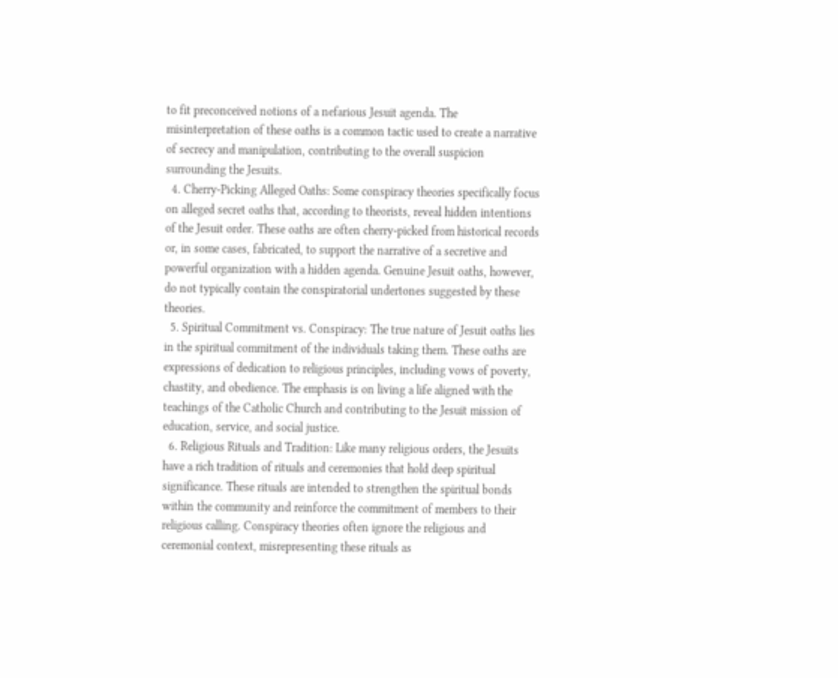to fit preconceived notions of a nefarious Jesuit agenda. The misinterpretation of these oaths is a common tactic used to create a narrative of secrecy and manipulation, contributing to the overall suspicion surrounding the Jesuits.
  4. Cherry-Picking Alleged Oaths: Some conspiracy theories specifically focus on alleged secret oaths that, according to theorists, reveal hidden intentions of the Jesuit order. These oaths are often cherry-picked from historical records or, in some cases, fabricated, to support the narrative of a secretive and powerful organization with a hidden agenda. Genuine Jesuit oaths, however, do not typically contain the conspiratorial undertones suggested by these theories.
  5. Spiritual Commitment vs. Conspiracy: The true nature of Jesuit oaths lies in the spiritual commitment of the individuals taking them. These oaths are expressions of dedication to religious principles, including vows of poverty, chastity, and obedience. The emphasis is on living a life aligned with the teachings of the Catholic Church and contributing to the Jesuit mission of education, service, and social justice.
  6. Religious Rituals and Tradition: Like many religious orders, the Jesuits have a rich tradition of rituals and ceremonies that hold deep spiritual significance. These rituals are intended to strengthen the spiritual bonds within the community and reinforce the commitment of members to their religious calling. Conspiracy theories often ignore the religious and ceremonial context, misrepresenting these rituals as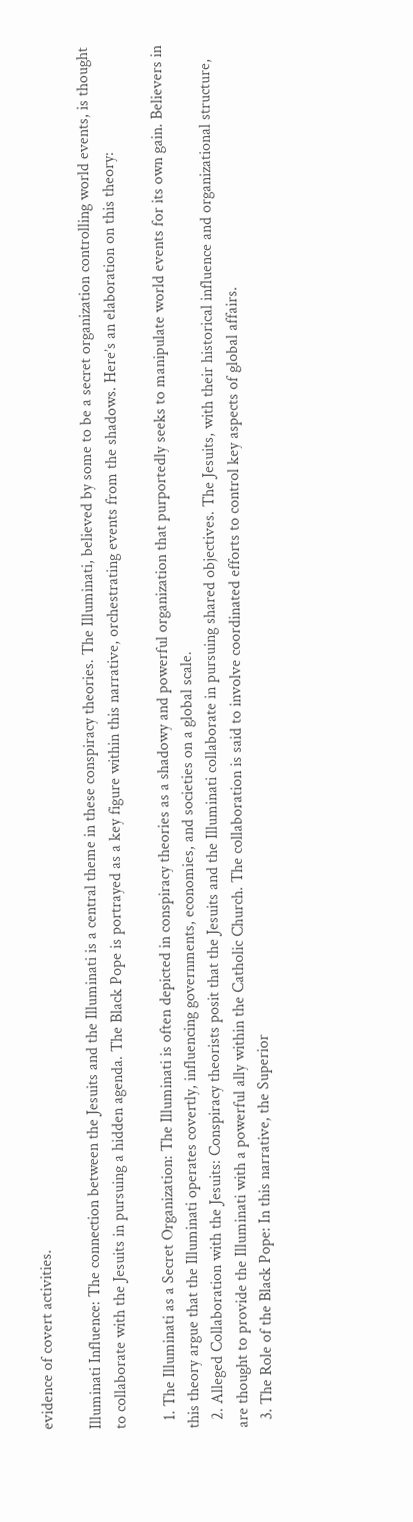evidence of covert activities.

Illuminati Influence: The connection between the Jesuits and the Illuminati is a central theme in these conspiracy theories. The Illuminati, believed by some to be a secret organization controlling world events, is thought to collaborate with the Jesuits in pursuing a hidden agenda. The Black Pope is portrayed as a key figure within this narrative, orchestrating events from the shadows. Here’s an elaboration on this theory:

  1. The Illuminati as a Secret Organization: The Illuminati is often depicted in conspiracy theories as a shadowy and powerful organization that purportedly seeks to manipulate world events for its own gain. Believers in this theory argue that the Illuminati operates covertly, influencing governments, economies, and societies on a global scale.
  2. Alleged Collaboration with the Jesuits: Conspiracy theorists posit that the Jesuits and the Illuminati collaborate in pursuing shared objectives. The Jesuits, with their historical influence and organizational structure, are thought to provide the Illuminati with a powerful ally within the Catholic Church. The collaboration is said to involve coordinated efforts to control key aspects of global affairs.
  3. The Role of the Black Pope: In this narrative, the Superior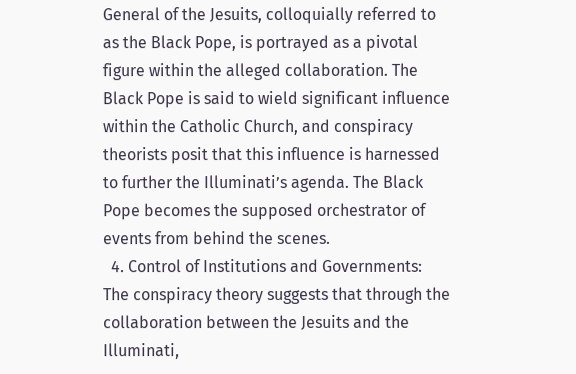General of the Jesuits, colloquially referred to as the Black Pope, is portrayed as a pivotal figure within the alleged collaboration. The Black Pope is said to wield significant influence within the Catholic Church, and conspiracy theorists posit that this influence is harnessed to further the Illuminati’s agenda. The Black Pope becomes the supposed orchestrator of events from behind the scenes.
  4. Control of Institutions and Governments: The conspiracy theory suggests that through the collaboration between the Jesuits and the Illuminati,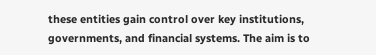these entities gain control over key institutions, governments, and financial systems. The aim is to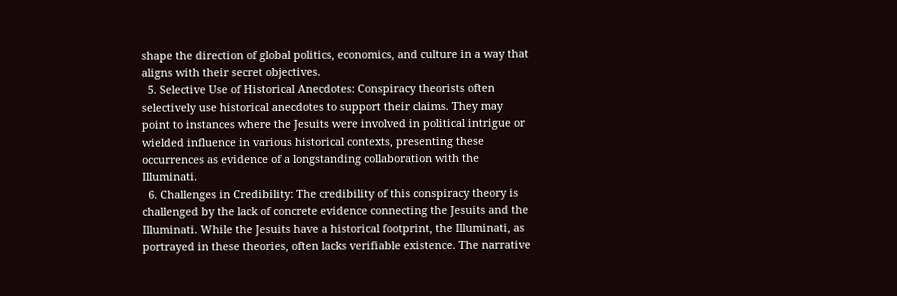shape the direction of global politics, economics, and culture in a way that aligns with their secret objectives.
  5. Selective Use of Historical Anecdotes: Conspiracy theorists often selectively use historical anecdotes to support their claims. They may point to instances where the Jesuits were involved in political intrigue or wielded influence in various historical contexts, presenting these occurrences as evidence of a longstanding collaboration with the Illuminati.
  6. Challenges in Credibility: The credibility of this conspiracy theory is challenged by the lack of concrete evidence connecting the Jesuits and the Illuminati. While the Jesuits have a historical footprint, the Illuminati, as portrayed in these theories, often lacks verifiable existence. The narrative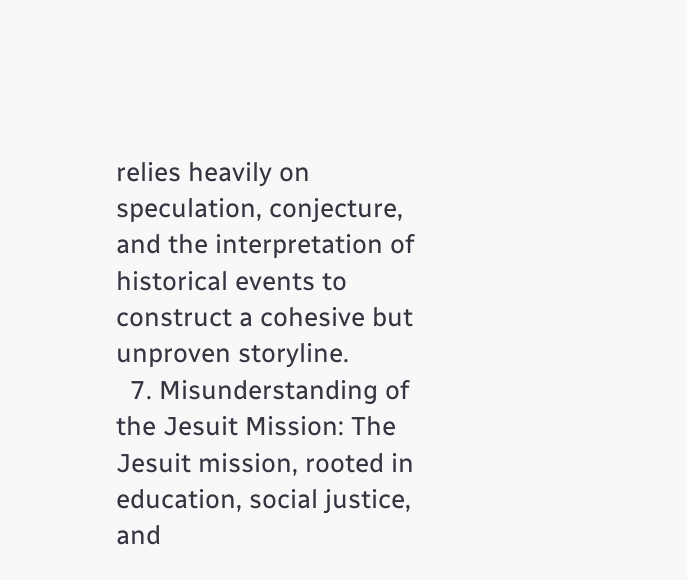relies heavily on speculation, conjecture, and the interpretation of historical events to construct a cohesive but unproven storyline.
  7. Misunderstanding of the Jesuit Mission: The Jesuit mission, rooted in education, social justice, and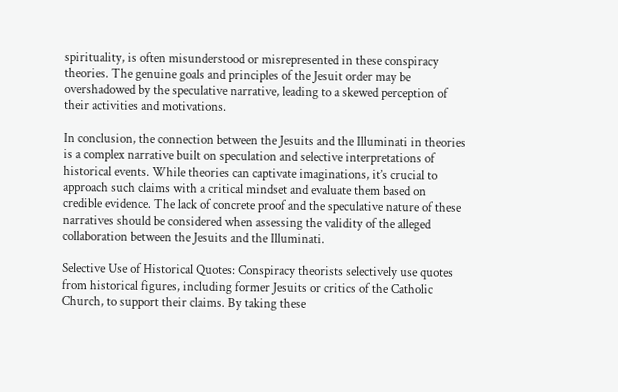spirituality, is often misunderstood or misrepresented in these conspiracy theories. The genuine goals and principles of the Jesuit order may be overshadowed by the speculative narrative, leading to a skewed perception of their activities and motivations.

In conclusion, the connection between the Jesuits and the Illuminati in theories is a complex narrative built on speculation and selective interpretations of historical events. While theories can captivate imaginations, it’s crucial to approach such claims with a critical mindset and evaluate them based on credible evidence. The lack of concrete proof and the speculative nature of these narratives should be considered when assessing the validity of the alleged collaboration between the Jesuits and the Illuminati.

Selective Use of Historical Quotes: Conspiracy theorists selectively use quotes from historical figures, including former Jesuits or critics of the Catholic Church, to support their claims. By taking these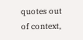quotes out of context,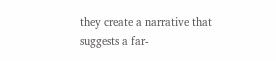they create a narrative that suggests a far-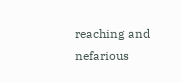reaching and nefarious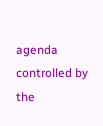agenda controlled by the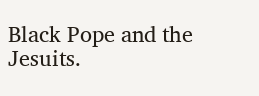Black Pope and the Jesuits.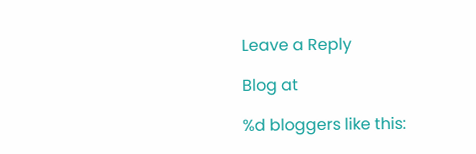Leave a Reply

Blog at

%d bloggers like this: